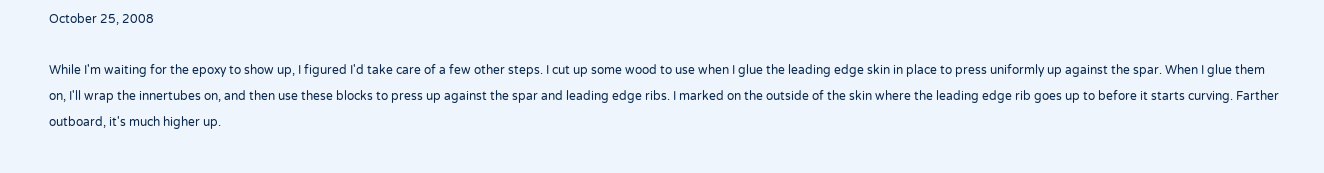October 25, 2008

While I'm waiting for the epoxy to show up, I figured I'd take care of a few other steps. I cut up some wood to use when I glue the leading edge skin in place to press uniformly up against the spar. When I glue them on, I'll wrap the innertubes on, and then use these blocks to press up against the spar and leading edge ribs. I marked on the outside of the skin where the leading edge rib goes up to before it starts curving. Farther outboard, it's much higher up.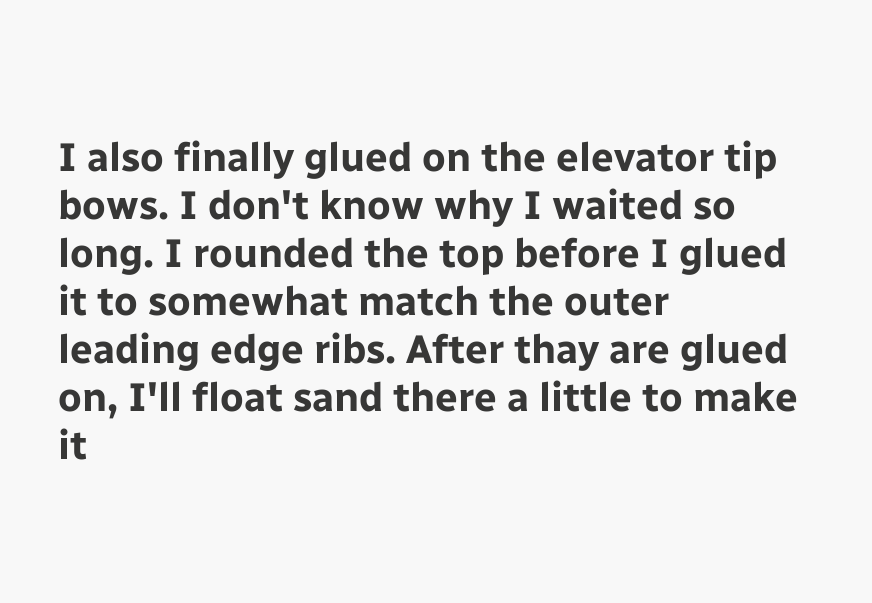I also finally glued on the elevator tip bows. I don't know why I waited so long. I rounded the top before I glued it to somewhat match the outer leading edge ribs. After thay are glued on, I'll float sand there a little to make it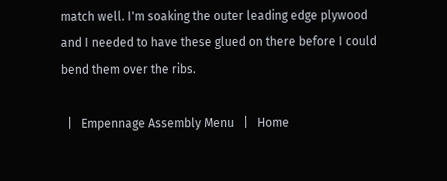match well. I'm soaking the outer leading edge plywood and I needed to have these glued on there before I could bend them over the ribs.

  |   Empennage Assembly Menu   |   Home